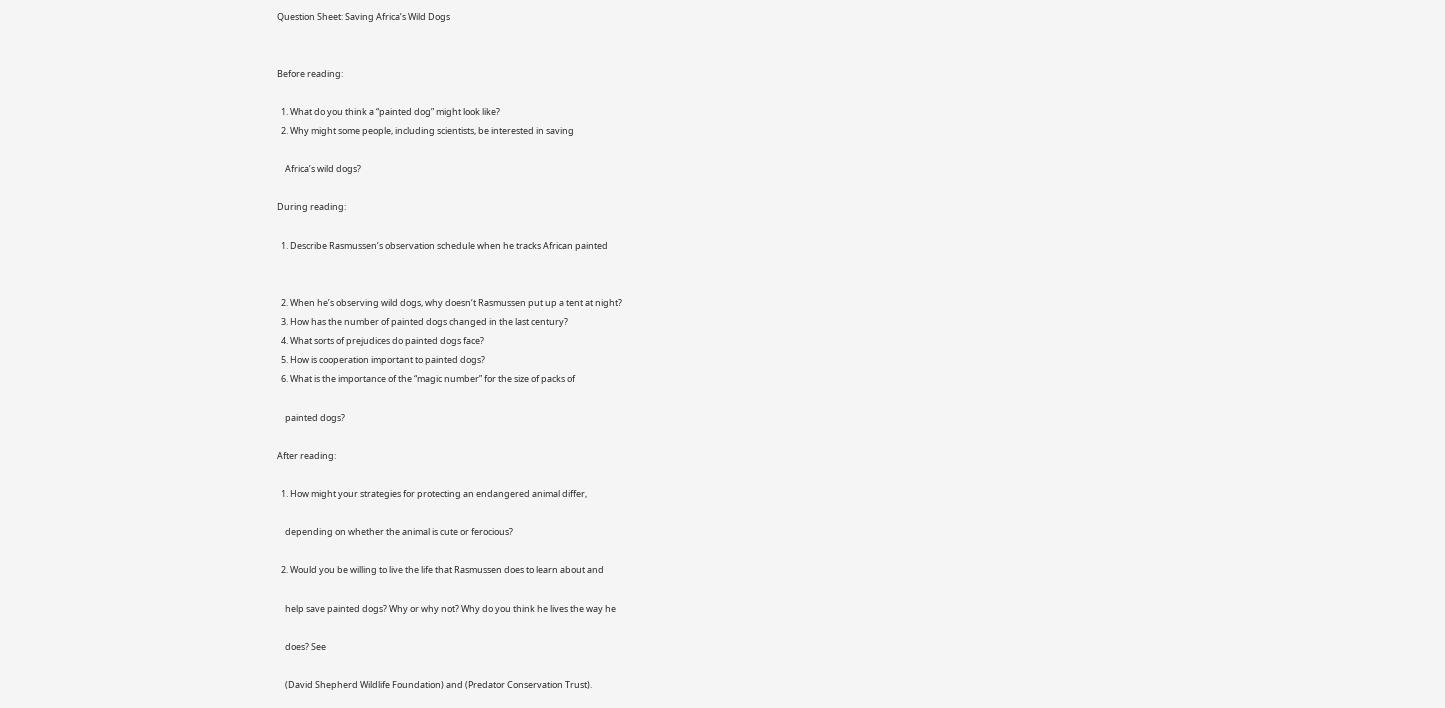Question Sheet: Saving Africa’s Wild Dogs


Before reading:

  1. What do you think a “painted dog” might look like?
  2. Why might some people, including scientists, be interested in saving

    Africa’s wild dogs?

During reading:

  1. Describe Rasmussen’s observation schedule when he tracks African painted


  2. When he’s observing wild dogs, why doesn’t Rasmussen put up a tent at night?
  3. How has the number of painted dogs changed in the last century?
  4. What sorts of prejudices do painted dogs face?
  5. How is cooperation important to painted dogs?
  6. What is the importance of the “magic number” for the size of packs of

    painted dogs?

After reading:

  1. How might your strategies for protecting an endangered animal differ,

    depending on whether the animal is cute or ferocious?

  2. Would you be willing to live the life that Rasmussen does to learn about and

    help save painted dogs? Why or why not? Why do you think he lives the way he

    does? See

    (David Shepherd Wildlife Foundation) and (Predator Conservation Trust).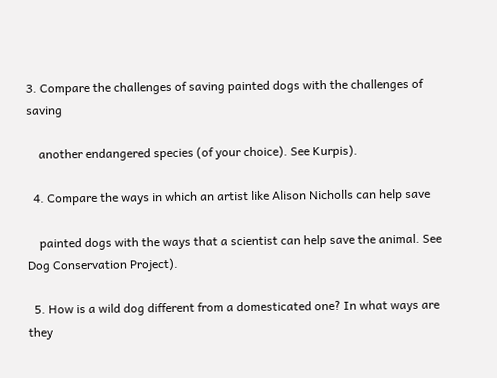3. Compare the challenges of saving painted dogs with the challenges of saving

    another endangered species (of your choice). See Kurpis).

  4. Compare the ways in which an artist like Alison Nicholls can help save

    painted dogs with the ways that a scientist can help save the animal. See Dog Conservation Project).

  5. How is a wild dog different from a domesticated one? In what ways are they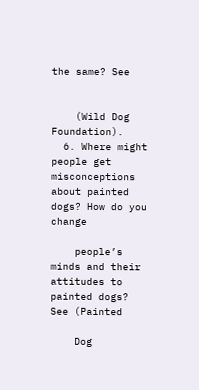the same? See


    (Wild Dog Foundation).
  6. Where might people get misconceptions about painted dogs? How do you change

    people’s minds and their attitudes to painted dogs? See (Painted

    Dog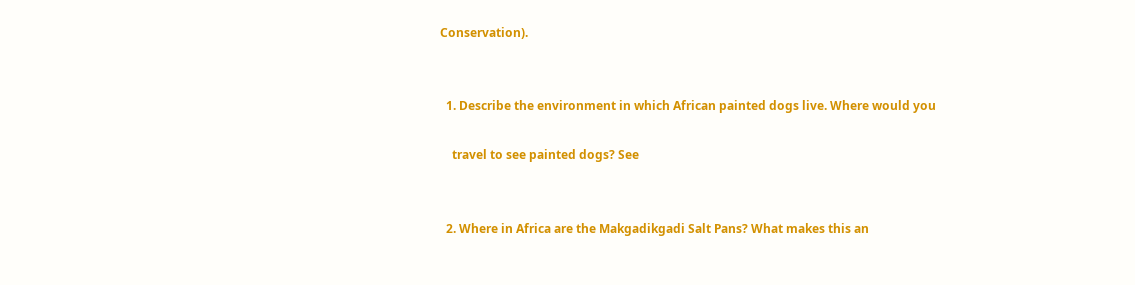Conservation).


  1. Describe the environment in which African painted dogs live. Where would you

    travel to see painted dogs? See


  2. Where in Africa are the Makgadikgadi Salt Pans? What makes this an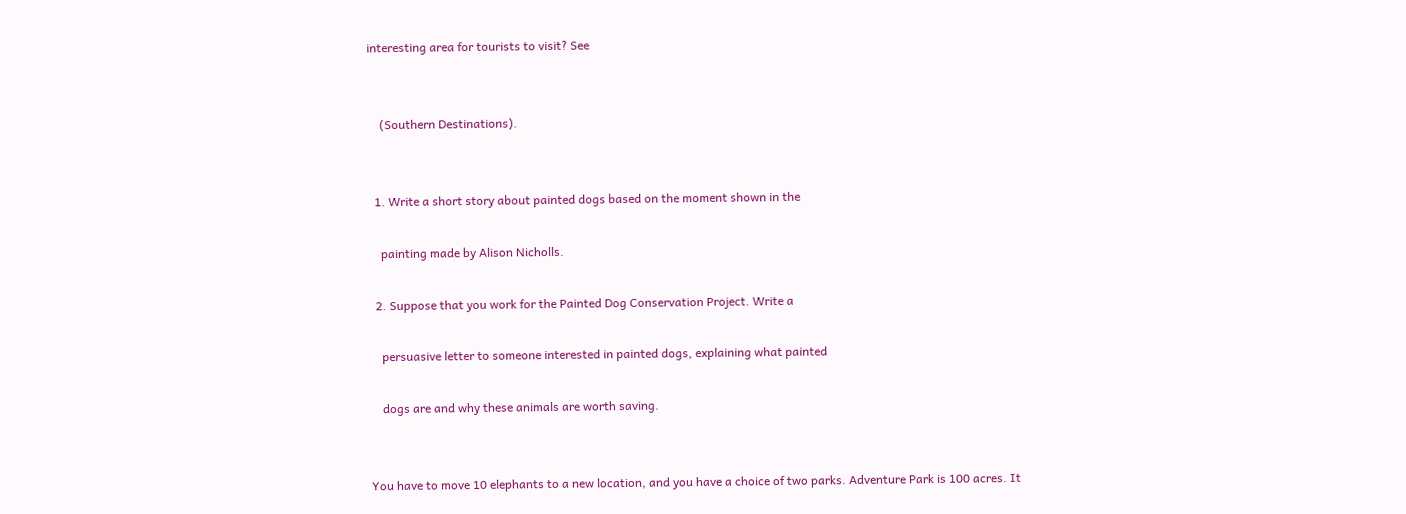interesting area for tourists to visit? See


    (Southern Destinations).


  1. Write a short story about painted dogs based on the moment shown in the

    painting made by Alison Nicholls.

  2. Suppose that you work for the Painted Dog Conservation Project. Write a

    persuasive letter to someone interested in painted dogs, explaining what painted

    dogs are and why these animals are worth saving.


You have to move 10 elephants to a new location, and you have a choice of two parks. Adventure Park is 100 acres. It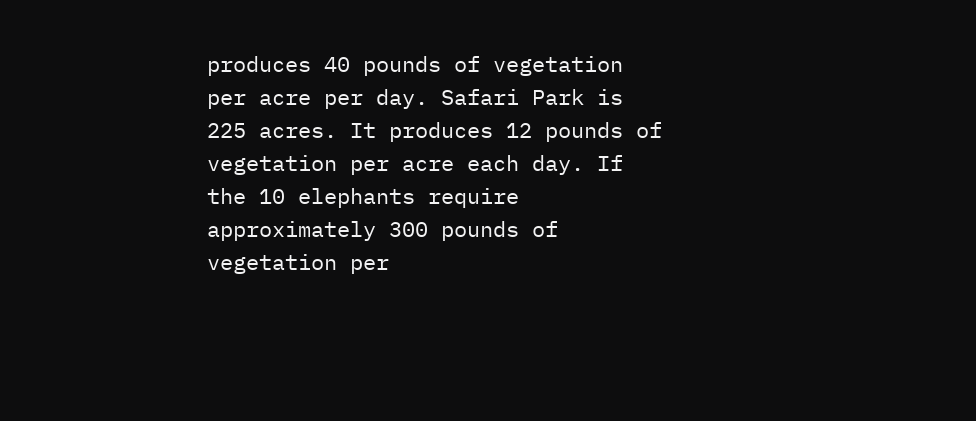produces 40 pounds of vegetation per acre per day. Safari Park is 225 acres. It produces 12 pounds of vegetation per acre each day. If the 10 elephants require approximately 300 pounds of vegetation per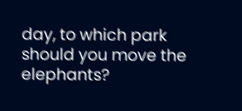day, to which park should you move the elephants?